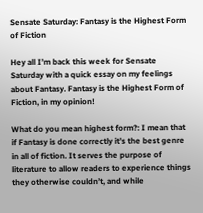Sensate Saturday: Fantasy is the Highest Form of Fiction

Hey all I’m back this week for Sensate Saturday with a quick essay on my feelings about Fantasy. Fantasy is the Highest Form of Fiction, in my opinion!

What do you mean highest form?: I mean that if Fantasy is done correctly it’s the best genre in all of fiction. It serves the purpose of literature to allow readers to experience things they otherwise couldn’t, and while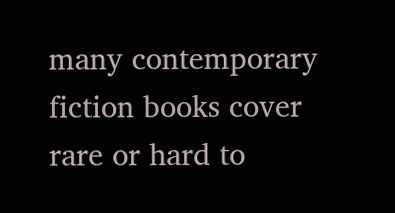many contemporary fiction books cover rare or hard to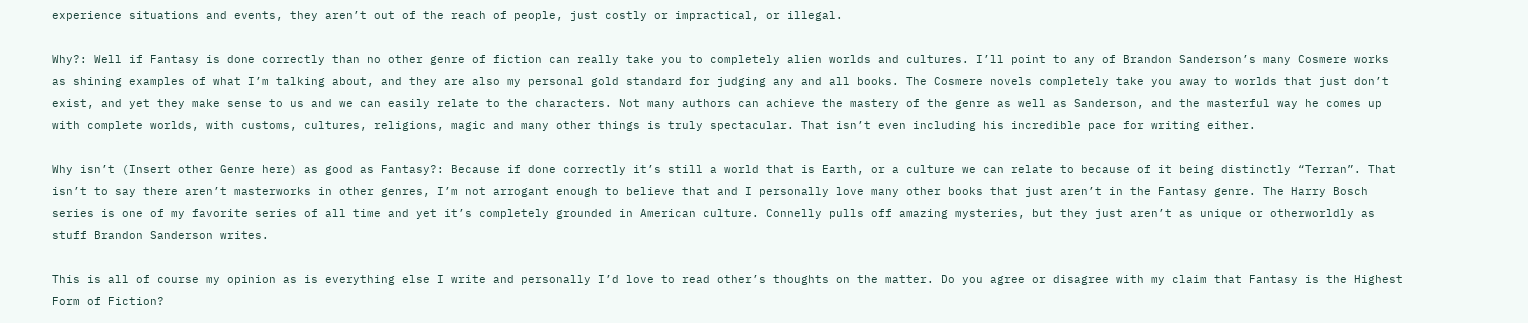experience situations and events, they aren’t out of the reach of people, just costly or impractical, or illegal.

Why?: Well if Fantasy is done correctly than no other genre of fiction can really take you to completely alien worlds and cultures. I’ll point to any of Brandon Sanderson’s many Cosmere works as shining examples of what I’m talking about, and they are also my personal gold standard for judging any and all books. The Cosmere novels completely take you away to worlds that just don’t exist, and yet they make sense to us and we can easily relate to the characters. Not many authors can achieve the mastery of the genre as well as Sanderson, and the masterful way he comes up with complete worlds, with customs, cultures, religions, magic and many other things is truly spectacular. That isn’t even including his incredible pace for writing either.

Why isn’t (Insert other Genre here) as good as Fantasy?: Because if done correctly it’s still a world that is Earth, or a culture we can relate to because of it being distinctly “Terran”. That isn’t to say there aren’t masterworks in other genres, I’m not arrogant enough to believe that and I personally love many other books that just aren’t in the Fantasy genre. The Harry Bosch series is one of my favorite series of all time and yet it’s completely grounded in American culture. Connelly pulls off amazing mysteries, but they just aren’t as unique or otherworldly as stuff Brandon Sanderson writes.

This is all of course my opinion as is everything else I write and personally I’d love to read other’s thoughts on the matter. Do you agree or disagree with my claim that Fantasy is the Highest Form of Fiction?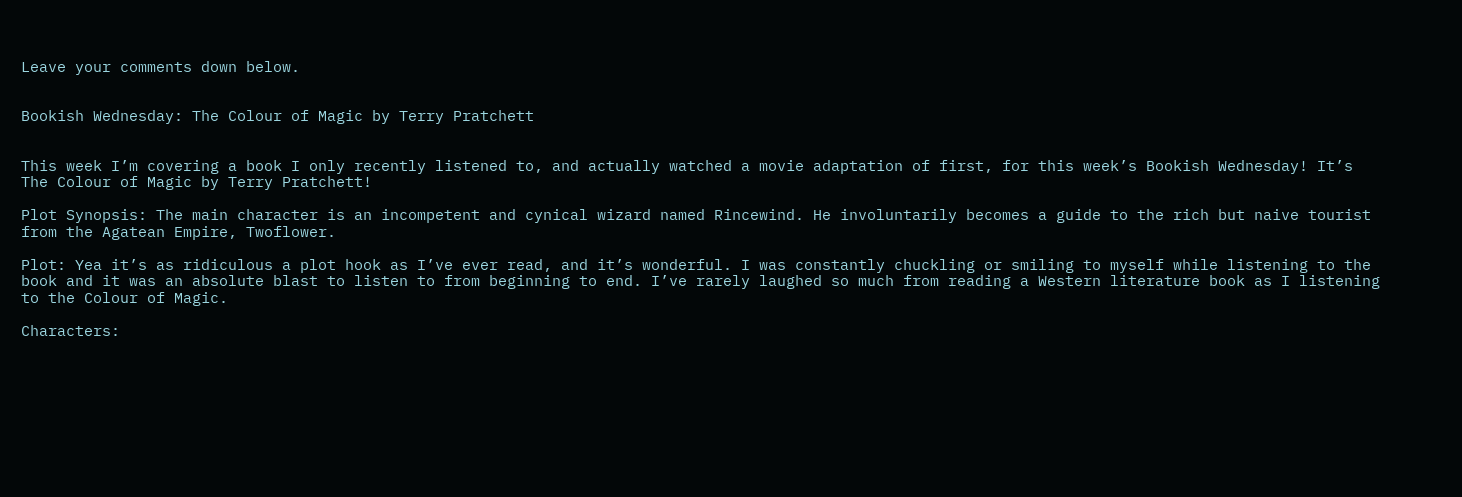Leave your comments down below.


Bookish Wednesday: The Colour of Magic by Terry Pratchett


This week I’m covering a book I only recently listened to, and actually watched a movie adaptation of first, for this week’s Bookish Wednesday! It’s The Colour of Magic by Terry Pratchett!

Plot Synopsis: The main character is an incompetent and cynical wizard named Rincewind. He involuntarily becomes a guide to the rich but naive tourist from the Agatean Empire, Twoflower.

Plot: Yea it’s as ridiculous a plot hook as I’ve ever read, and it’s wonderful. I was constantly chuckling or smiling to myself while listening to the book and it was an absolute blast to listen to from beginning to end. I’ve rarely laughed so much from reading a Western literature book as I listening to the Colour of Magic.

Characters: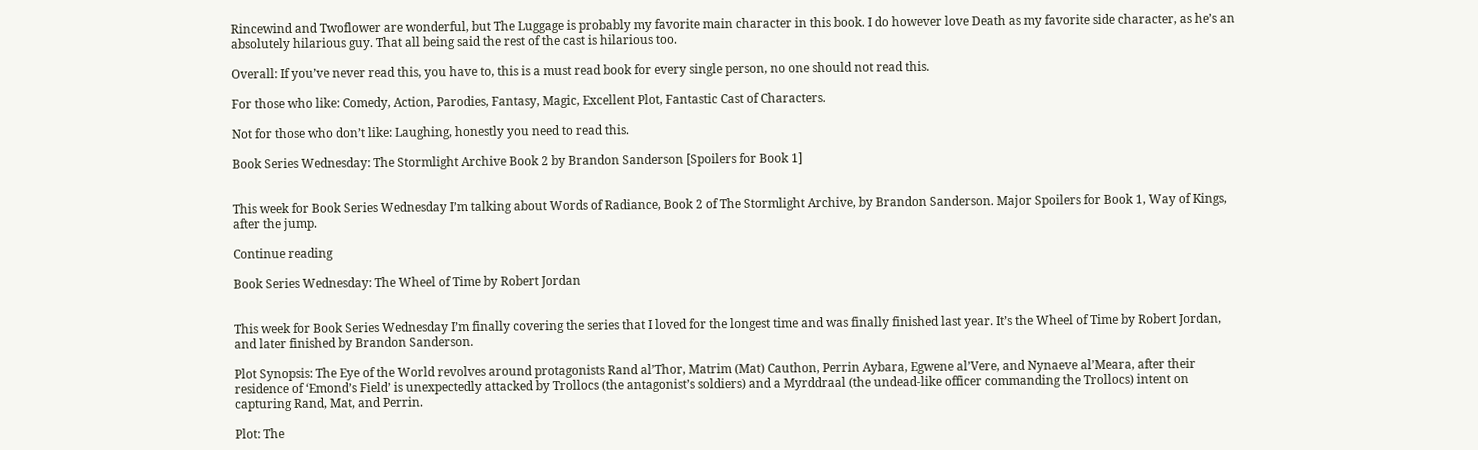Rincewind and Twoflower are wonderful, but The Luggage is probably my favorite main character in this book. I do however love Death as my favorite side character, as he’s an absolutely hilarious guy. That all being said the rest of the cast is hilarious too.

Overall: If you’ve never read this, you have to, this is a must read book for every single person, no one should not read this.

For those who like: Comedy, Action, Parodies, Fantasy, Magic, Excellent Plot, Fantastic Cast of Characters.

Not for those who don’t like: Laughing, honestly you need to read this.

Book Series Wednesday: The Stormlight Archive Book 2 by Brandon Sanderson [Spoilers for Book 1]


This week for Book Series Wednesday I’m talking about Words of Radiance, Book 2 of The Stormlight Archive, by Brandon Sanderson. Major Spoilers for Book 1, Way of Kings, after the jump.

Continue reading

Book Series Wednesday: The Wheel of Time by Robert Jordan


This week for Book Series Wednesday I’m finally covering the series that I loved for the longest time and was finally finished last year. It’s the Wheel of Time by Robert Jordan, and later finished by Brandon Sanderson.

Plot Synopsis: The Eye of the World revolves around protagonists Rand al’Thor, Matrim (Mat) Cauthon, Perrin Aybara, Egwene al’Vere, and Nynaeve al’Meara, after their residence of ‘Emond’s Field’ is unexpectedly attacked by Trollocs (the antagonist’s soldiers) and a Myrddraal (the undead-like officer commanding the Trollocs) intent on capturing Rand, Mat, and Perrin.

Plot: The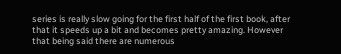series is really slow going for the first half of the first book, after that it speeds up a bit and becomes pretty amazing. However that being said there are numerous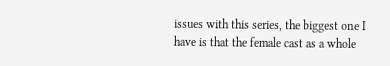issues with this series, the biggest one I have is that the female cast as a whole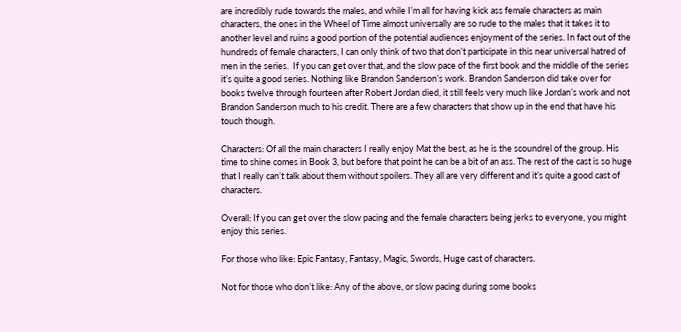are incredibly rude towards the males, and while I’m all for having kick ass female characters as main characters, the ones in the Wheel of Time almost universally are so rude to the males that it takes it to another level and ruins a good portion of the potential audiences enjoyment of the series. In fact out of the hundreds of female characters, I can only think of two that don’t participate in this near universal hatred of men in the series.  If you can get over that, and the slow pace of the first book and the middle of the series it’s quite a good series. Nothing like Brandon Sanderson’s work. Brandon Sanderson did take over for books twelve through fourteen after Robert Jordan died, it still feels very much like Jordan’s work and not Brandon Sanderson much to his credit. There are a few characters that show up in the end that have his touch though.

Characters: Of all the main characters I really enjoy Mat the best, as he is the scoundrel of the group. His time to shine comes in Book 3, but before that point he can be a bit of an ass. The rest of the cast is so huge that I really can’t talk about them without spoilers. They all are very different and it’s quite a good cast of characters.

Overall: If you can get over the slow pacing and the female characters being jerks to everyone, you might enjoy this series.

For those who like: Epic Fantasy, Fantasy, Magic, Swords, Huge cast of characters.

Not for those who don’t like: Any of the above, or slow pacing during some books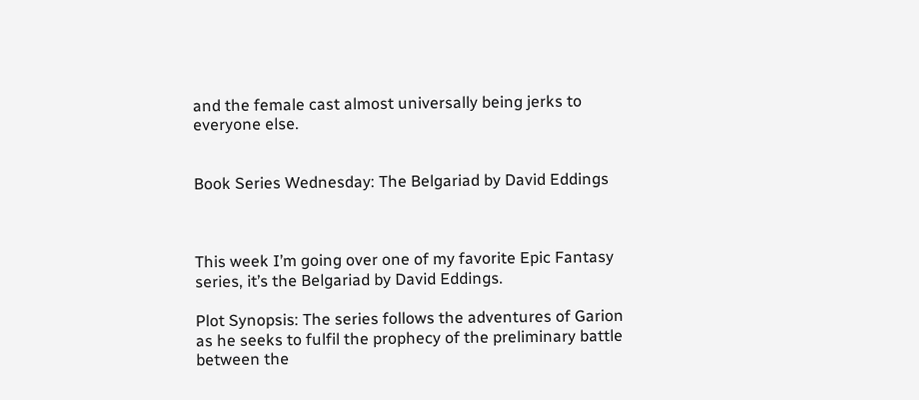and the female cast almost universally being jerks to everyone else.


Book Series Wednesday: The Belgariad by David Eddings



This week I’m going over one of my favorite Epic Fantasy series, it’s the Belgariad by David Eddings.

Plot Synopsis: The series follows the adventures of Garion as he seeks to fulfil the prophecy of the preliminary battle between the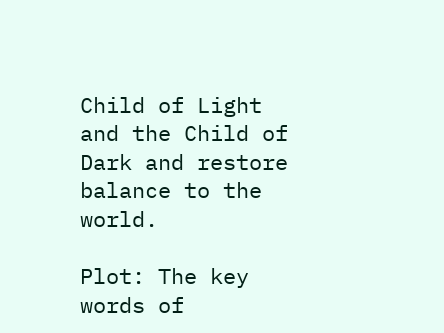Child of Light and the Child of Dark and restore balance to the world.

Plot: The key words of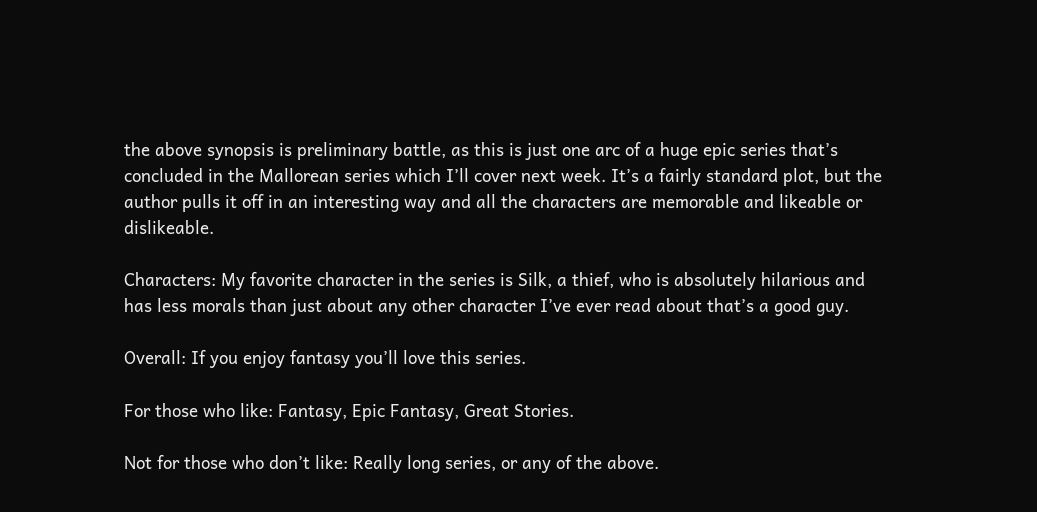the above synopsis is preliminary battle, as this is just one arc of a huge epic series that’s concluded in the Mallorean series which I’ll cover next week. It’s a fairly standard plot, but the author pulls it off in an interesting way and all the characters are memorable and likeable or dislikeable.

Characters: My favorite character in the series is Silk, a thief, who is absolutely hilarious and has less morals than just about any other character I’ve ever read about that’s a good guy.

Overall: If you enjoy fantasy you’ll love this series.

For those who like: Fantasy, Epic Fantasy, Great Stories.

Not for those who don’t like: Really long series, or any of the above.